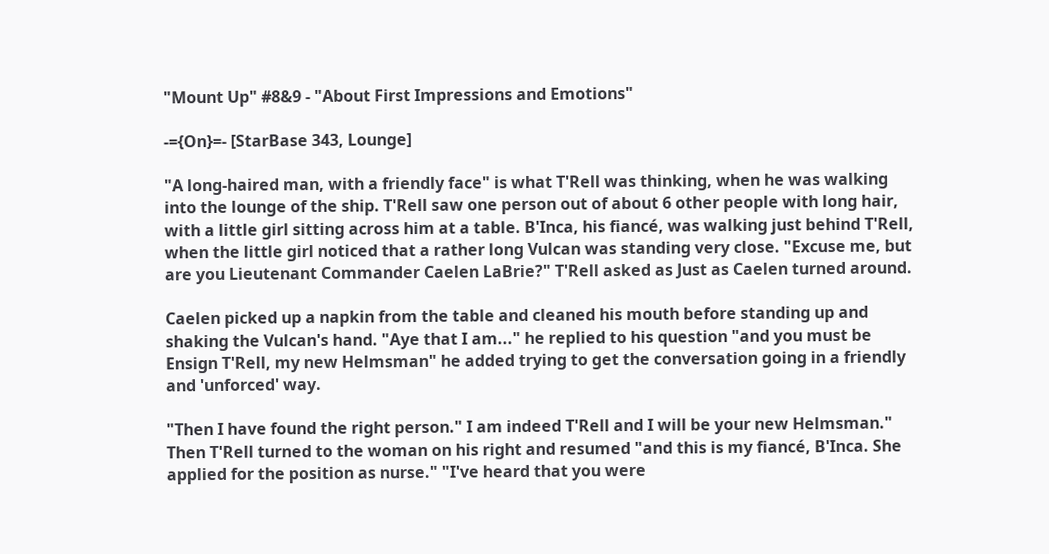"Mount Up" #8&9 - "About First Impressions and Emotions"

-={On}=- [StarBase 343, Lounge]

"A long-haired man, with a friendly face" is what T'Rell was thinking, when he was walking into the lounge of the ship. T'Rell saw one person out of about 6 other people with long hair, with a little girl sitting across him at a table. B'Inca, his fiancé, was walking just behind T'Rell, when the little girl noticed that a rather long Vulcan was standing very close. "Excuse me, but are you Lieutenant Commander Caelen LaBrie?" T'Rell asked as Just as Caelen turned around.

Caelen picked up a napkin from the table and cleaned his mouth before standing up and shaking the Vulcan's hand. "Aye that I am..." he replied to his question "and you must be Ensign T'Rell, my new Helmsman" he added trying to get the conversation going in a friendly and 'unforced' way.

"Then I have found the right person." I am indeed T'Rell and I will be your new Helmsman." Then T'Rell turned to the woman on his right and resumed "and this is my fiancé, B'Inca. She applied for the position as nurse." "I've heard that you were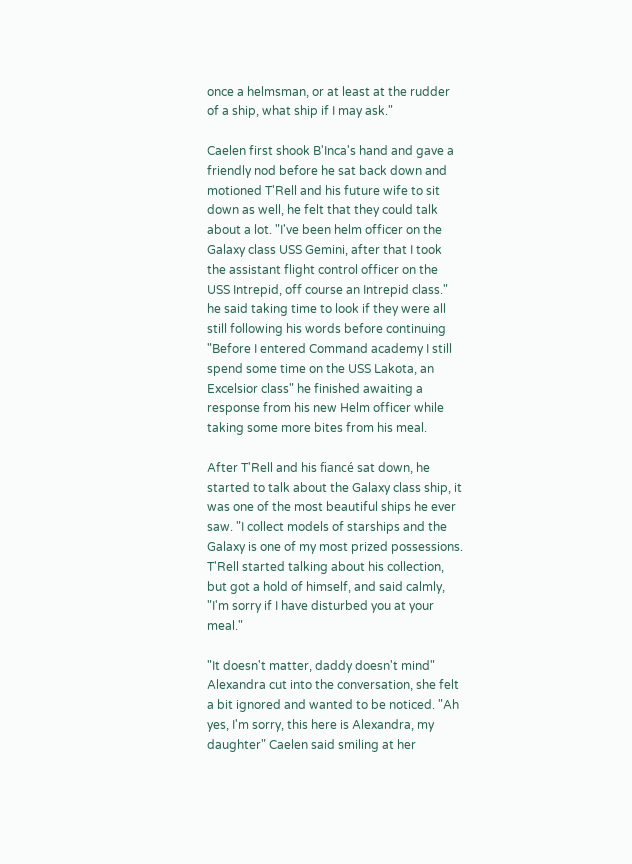once a helmsman, or at least at the rudder of a ship, what ship if I may ask."

Caelen first shook B'Inca's hand and gave a friendly nod before he sat back down and motioned T'Rell and his future wife to sit down as well, he felt that they could talk about a lot. "I've been helm officer on the Galaxy class USS Gemini, after that I took the assistant flight control officer on the USS Intrepid, off course an Intrepid class." he said taking time to look if they were all still following his words before continuing "Before I entered Command academy I still spend some time on the USS Lakota, an Excelsior class" he finished awaiting a response from his new Helm officer while taking some more bites from his meal.

After T'Rell and his fiancé sat down, he started to talk about the Galaxy class ship, it was one of the most beautiful ships he ever saw. "I collect models of starships and the Galaxy is one of my most prized possessions. T'Rell started talking about his collection, but got a hold of himself, and said calmly, "I'm sorry if I have disturbed you at your meal."

"It doesn't matter, daddy doesn't mind" Alexandra cut into the conversation, she felt a bit ignored and wanted to be noticed. "Ah yes, I'm sorry, this here is Alexandra, my daughter" Caelen said smiling at her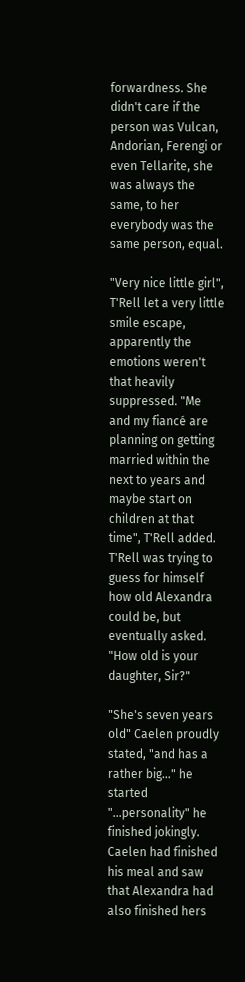forwardness. She didn't care if the person was Vulcan, Andorian, Ferengi or even Tellarite, she was always the same, to her everybody was the same person, equal.

"Very nice little girl", T'Rell let a very little smile escape, apparently the emotions weren't that heavily suppressed. "Me and my fiancé are planning on getting married within the next to years and maybe start on children at that time", T'Rell added. T'Rell was trying to guess for himself how old Alexandra could be, but eventually asked. "How old is your daughter, Sir?"

"She's seven years old" Caelen proudly stated, "and has a rather big..." he started "...personality" he finished jokingly. Caelen had finished his meal and saw that Alexandra had also finished hers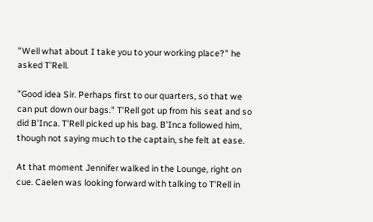"Well what about I take you to your working place?" he asked T'Rell.

"Good idea Sir. Perhaps first to our quarters, so that we can put down our bags." T'Rell got up from his seat and so did B'Inca. T'Rell picked up his bag. B'Inca followed him, though not saying much to the captain, she felt at ease.

At that moment Jennifer walked in the Lounge, right on cue. Caelen was looking forward with talking to T'Rell in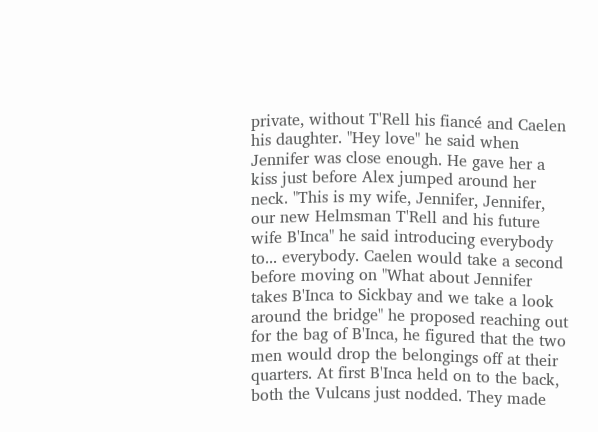private, without T'Rell his fiancé and Caelen his daughter. "Hey love" he said when Jennifer was close enough. He gave her a kiss just before Alex jumped around her neck. "This is my wife, Jennifer, Jennifer, our new Helmsman T'Rell and his future wife B'Inca" he said introducing everybody to... everybody. Caelen would take a second before moving on "What about Jennifer takes B'Inca to Sickbay and we take a look around the bridge" he proposed reaching out for the bag of B'Inca, he figured that the two men would drop the belongings off at their quarters. At first B'Inca held on to the back, both the Vulcans just nodded. They made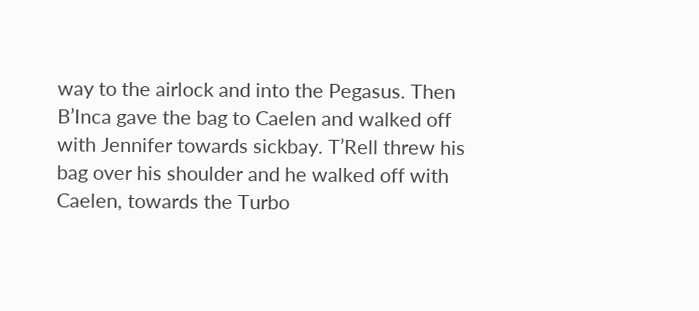way to the airlock and into the Pegasus. Then B’Inca gave the bag to Caelen and walked off with Jennifer towards sickbay. T’Rell threw his bag over his shoulder and he walked off with Caelen, towards the Turbo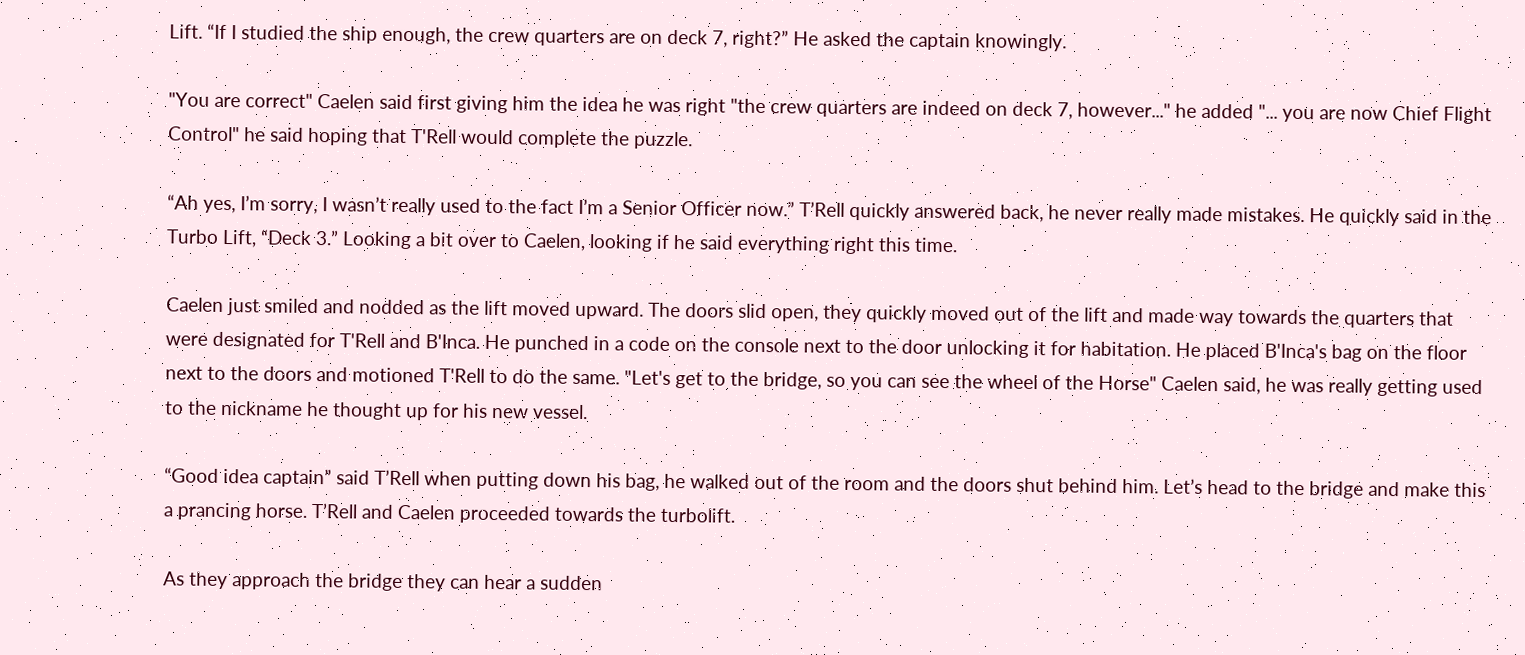Lift. “If I studied the ship enough, the crew quarters are on deck 7, right?” He asked the captain knowingly.

"You are correct" Caelen said first giving him the idea he was right "the crew quarters are indeed on deck 7, however..." he added "... you are now Chief Flight Control" he said hoping that T'Rell would complete the puzzle.

“Ah yes, I’m sorry, I wasn’t really used to the fact I’m a Senior Officer now.” T’Rell quickly answered back, he never really made mistakes. He quickly said in the Turbo Lift, “Deck 3.” Looking a bit over to Caelen, looking if he said everything right this time.

Caelen just smiled and nodded as the lift moved upward. The doors slid open, they quickly moved out of the lift and made way towards the quarters that were designated for T'Rell and B'Inca. He punched in a code on the console next to the door unlocking it for habitation. He placed B'Inca's bag on the floor next to the doors and motioned T'Rell to do the same. "Let's get to the bridge, so you can see the wheel of the Horse" Caelen said, he was really getting used to the nickname he thought up for his new vessel.

“Good idea captain” said T’Rell when putting down his bag, he walked out of the room and the doors shut behind him. Let’s head to the bridge and make this a prancing horse. T’Rell and Caelen proceeded towards the turbolift.

As they approach the bridge they can hear a sudden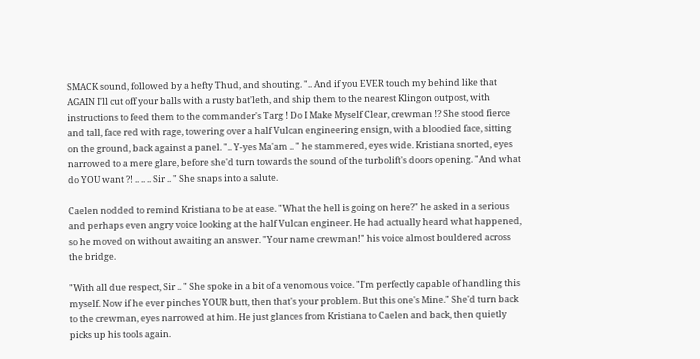SMACK sound, followed by a hefty Thud, and shouting. ".. And if you EVER touch my behind like that AGAIN I'll cut off your balls with a rusty bat'leth, and ship them to the nearest Klingon outpost, with instructions to feed them to the commander's Targ ! Do I Make Myself Clear, crewman !? She stood fierce and tall, face red with rage, towering over a half Vulcan engineering ensign, with a bloodied face, sitting on the ground, back against a panel. ".. Y-yes Ma'am .. " he stammered, eyes wide. Kristiana snorted, eyes narrowed to a mere glare, before she'd turn towards the sound of the turbolift's doors opening. "And what do YOU want ?! .. .. .. Sir .. " She snaps into a salute.

Caelen nodded to remind Kristiana to be at ease. "What the hell is going on here?" he asked in a serious and perhaps even angry voice looking at the half Vulcan engineer. He had actually heard what happened, so he moved on without awaiting an answer. "Your name crewman!" his voice almost bouldered across the bridge.

"With all due respect, Sir .. " She spoke in a bit of a venomous voice. "I'm perfectly capable of handling this myself. Now if he ever pinches YOUR butt, then that's your problem. But this one's Mine." She'd turn back to the crewman, eyes narrowed at him. He just glances from Kristiana to Caelen and back, then quietly picks up his tools again.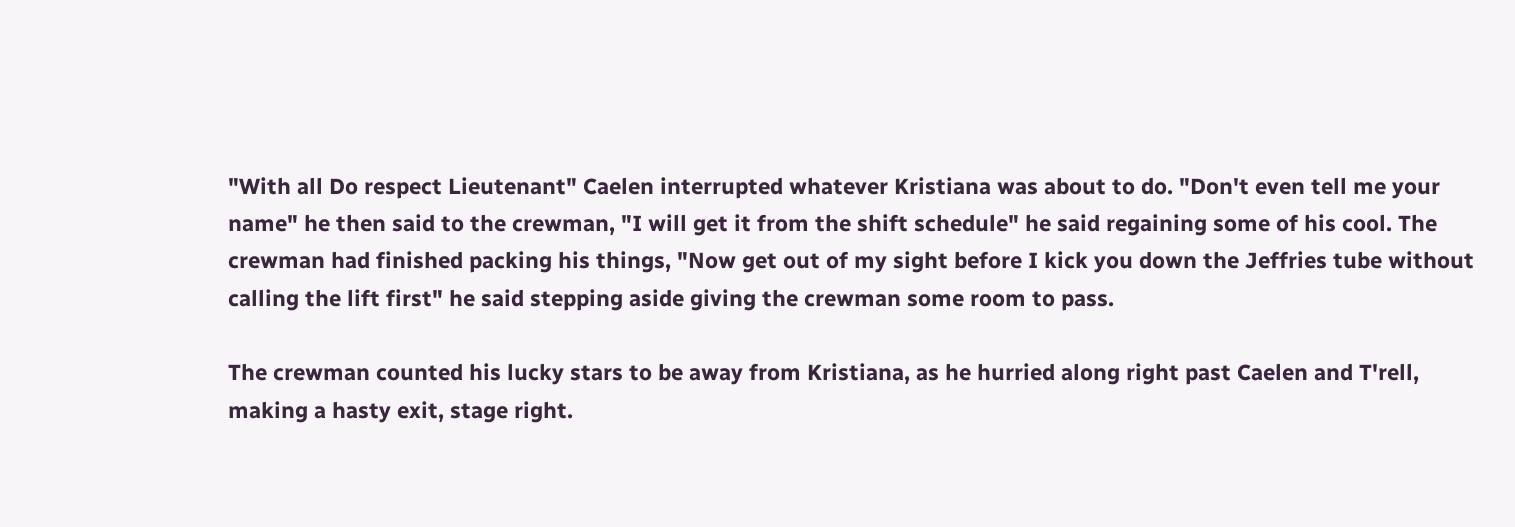"With all Do respect Lieutenant" Caelen interrupted whatever Kristiana was about to do. "Don't even tell me your name" he then said to the crewman, "I will get it from the shift schedule" he said regaining some of his cool. The crewman had finished packing his things, "Now get out of my sight before I kick you down the Jeffries tube without calling the lift first" he said stepping aside giving the crewman some room to pass.

The crewman counted his lucky stars to be away from Kristiana, as he hurried along right past Caelen and T'rell, making a hasty exit, stage right.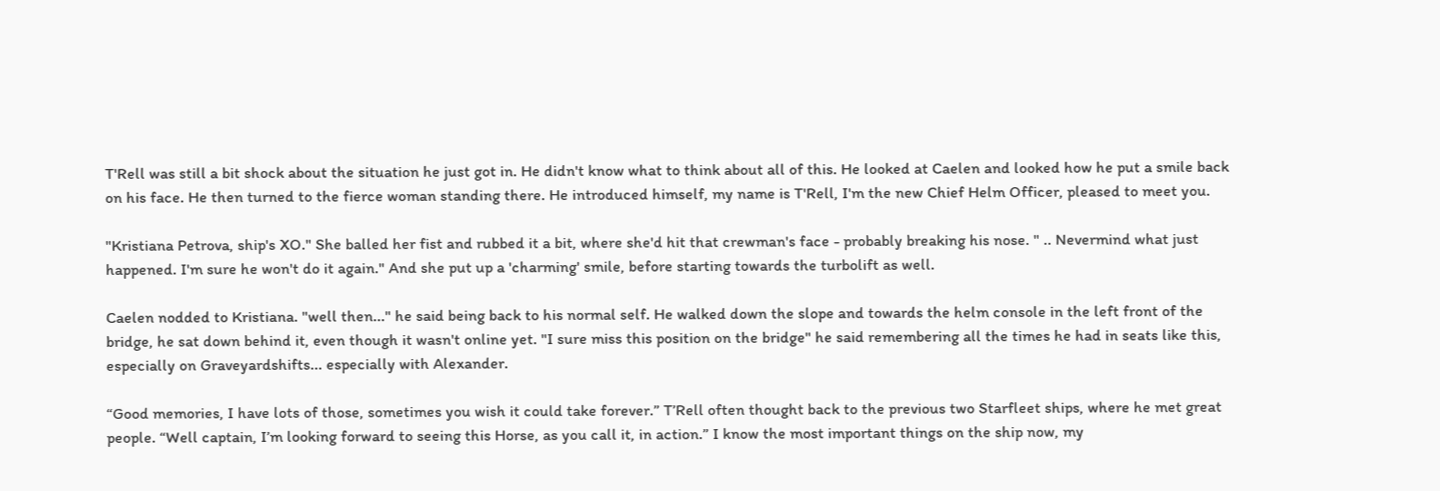T'Rell was still a bit shock about the situation he just got in. He didn't know what to think about all of this. He looked at Caelen and looked how he put a smile back on his face. He then turned to the fierce woman standing there. He introduced himself, my name is T'Rell, I'm the new Chief Helm Officer, pleased to meet you.

"Kristiana Petrova, ship's XO." She balled her fist and rubbed it a bit, where she'd hit that crewman's face - probably breaking his nose. " .. Nevermind what just happened. I'm sure he won't do it again." And she put up a 'charming' smile, before starting towards the turbolift as well.

Caelen nodded to Kristiana. "well then..." he said being back to his normal self. He walked down the slope and towards the helm console in the left front of the bridge, he sat down behind it, even though it wasn't online yet. "I sure miss this position on the bridge" he said remembering all the times he had in seats like this, especially on Graveyardshifts... especially with Alexander.

“Good memories, I have lots of those, sometimes you wish it could take forever.” T’Rell often thought back to the previous two Starfleet ships, where he met great people. “Well captain, I’m looking forward to seeing this Horse, as you call it, in action.” I know the most important things on the ship now, my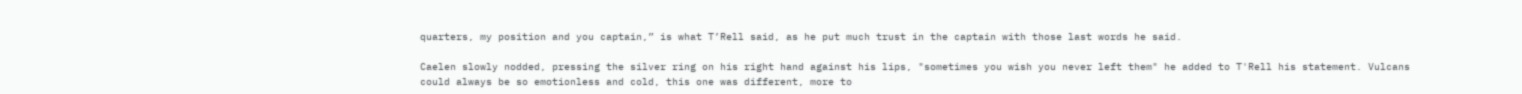quarters, my position and you captain,” is what T’Rell said, as he put much trust in the captain with those last words he said.

Caelen slowly nodded, pressing the silver ring on his right hand against his lips, "sometimes you wish you never left them" he added to T'Rell his statement. Vulcans could always be so emotionless and cold, this one was different, more to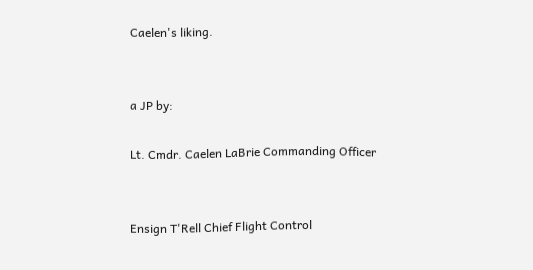Caelen's liking.


a JP by:

Lt. Cmdr. Caelen LaBrie Commanding Officer


Ensign T'Rell Chief Flight Control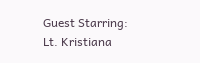Guest Starring: Lt. Kristiana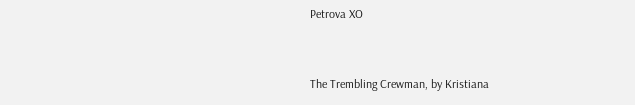Petrova XO


The Trembling Crewman, by Kristiana